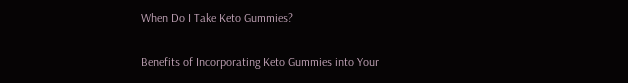When Do I Take Keto Gummies?

Benefits of Incorporating Keto Gummies into Your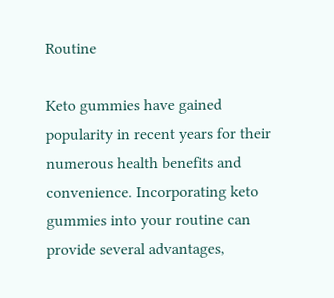Routine

Keto gummies have gained popularity in recent years for their numerous health benefits and convenience. Incorporating keto gummies into your routine can provide several advantages,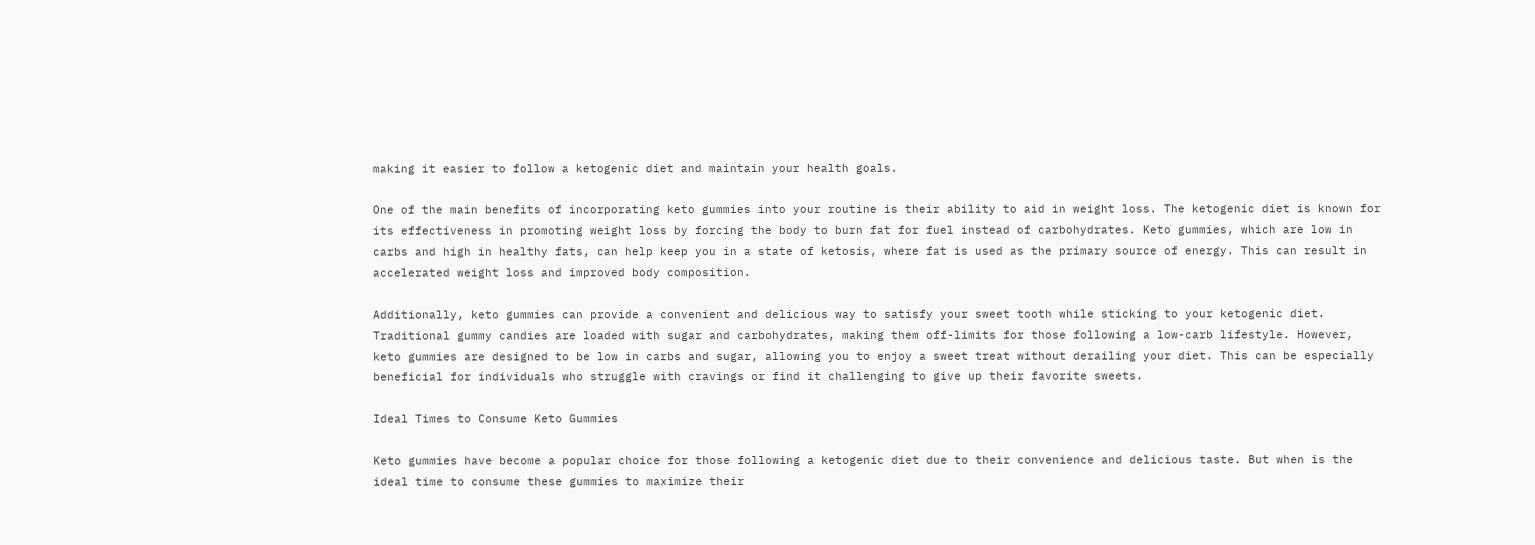making it easier to follow a ketogenic diet and maintain your health goals.

One of the main benefits of incorporating keto gummies into your routine is their ability to aid in weight loss. The ketogenic diet is known for its effectiveness in promoting weight loss by forcing the body to burn fat for fuel instead of carbohydrates. Keto gummies, which are low in carbs and high in healthy fats, can help keep you in a state of ketosis, where fat is used as the primary source of energy. This can result in accelerated weight loss and improved body composition.

Additionally, keto gummies can provide a convenient and delicious way to satisfy your sweet tooth while sticking to your ketogenic diet. Traditional gummy candies are loaded with sugar and carbohydrates, making them off-limits for those following a low-carb lifestyle. However, keto gummies are designed to be low in carbs and sugar, allowing you to enjoy a sweet treat without derailing your diet. This can be especially beneficial for individuals who struggle with cravings or find it challenging to give up their favorite sweets.

Ideal Times to Consume Keto Gummies

Keto gummies have become a popular choice for those following a ketogenic diet due to their convenience and delicious taste. But when is the ideal time to consume these gummies to maximize their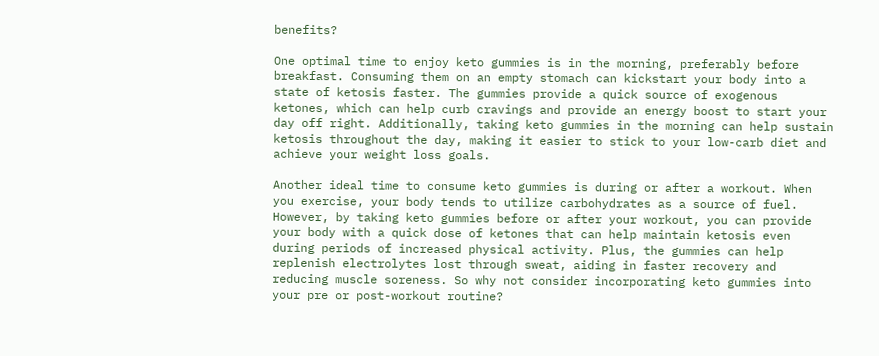benefits?

One optimal time to enjoy keto gummies is in the morning, preferably before breakfast. Consuming them on an empty stomach can kickstart your body into a state of ketosis faster. The gummies provide a quick source of exogenous ketones, which can help curb cravings and provide an energy boost to start your day off right. Additionally, taking keto gummies in the morning can help sustain ketosis throughout the day, making it easier to stick to your low-carb diet and achieve your weight loss goals.

Another ideal time to consume keto gummies is during or after a workout. When you exercise, your body tends to utilize carbohydrates as a source of fuel. However, by taking keto gummies before or after your workout, you can provide your body with a quick dose of ketones that can help maintain ketosis even during periods of increased physical activity. Plus, the gummies can help replenish electrolytes lost through sweat, aiding in faster recovery and reducing muscle soreness. So why not consider incorporating keto gummies into your pre or post-workout routine?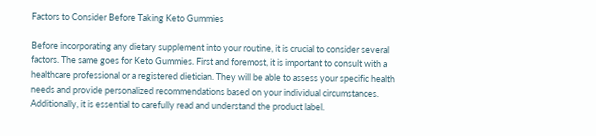Factors to Consider Before Taking Keto Gummies

Before incorporating any dietary supplement into your routine, it is crucial to consider several factors. The same goes for Keto Gummies. First and foremost, it is important to consult with a healthcare professional or a registered dietician. They will be able to assess your specific health needs and provide personalized recommendations based on your individual circumstances. Additionally, it is essential to carefully read and understand the product label.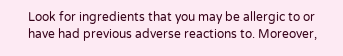Look for ingredients that you may be allergic to or have had previous adverse reactions to. Moreover,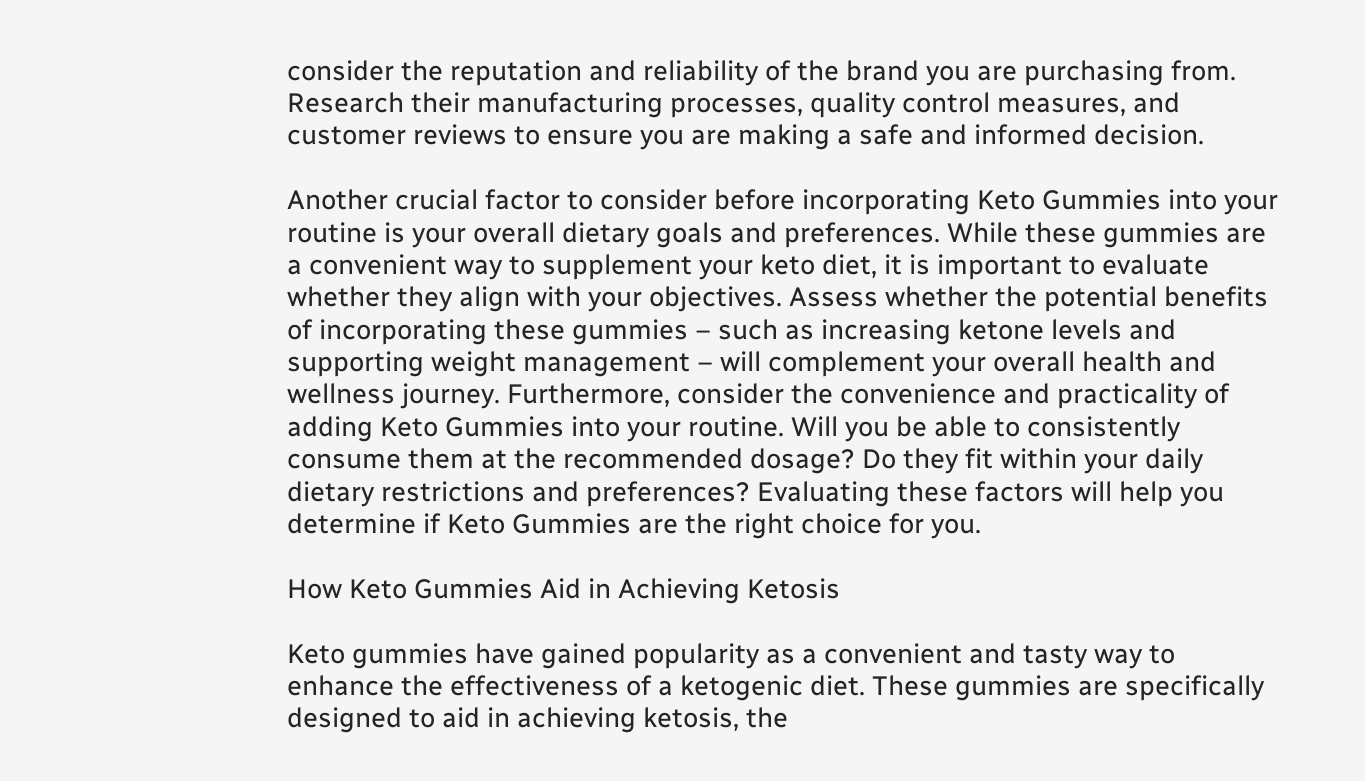consider the reputation and reliability of the brand you are purchasing from. Research their manufacturing processes, quality control measures, and customer reviews to ensure you are making a safe and informed decision.

Another crucial factor to consider before incorporating Keto Gummies into your routine is your overall dietary goals and preferences. While these gummies are a convenient way to supplement your keto diet, it is important to evaluate whether they align with your objectives. Assess whether the potential benefits of incorporating these gummies – such as increasing ketone levels and supporting weight management – will complement your overall health and wellness journey. Furthermore, consider the convenience and practicality of adding Keto Gummies into your routine. Will you be able to consistently consume them at the recommended dosage? Do they fit within your daily dietary restrictions and preferences? Evaluating these factors will help you determine if Keto Gummies are the right choice for you.

How Keto Gummies Aid in Achieving Ketosis

Keto gummies have gained popularity as a convenient and tasty way to enhance the effectiveness of a ketogenic diet. These gummies are specifically designed to aid in achieving ketosis, the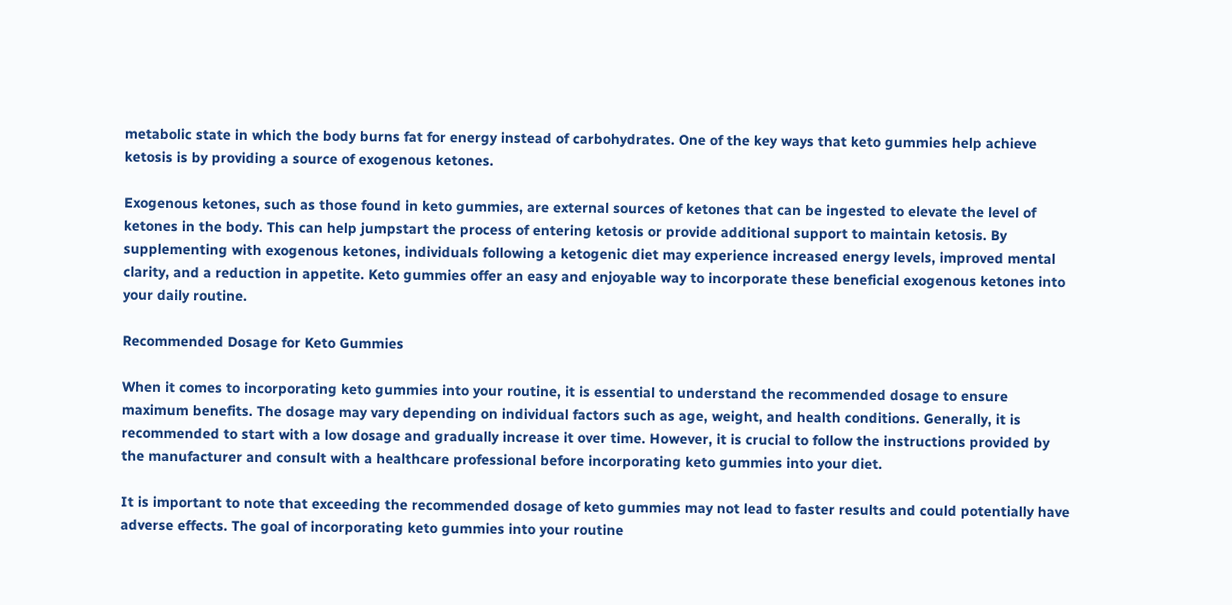metabolic state in which the body burns fat for energy instead of carbohydrates. One of the key ways that keto gummies help achieve ketosis is by providing a source of exogenous ketones.

Exogenous ketones, such as those found in keto gummies, are external sources of ketones that can be ingested to elevate the level of ketones in the body. This can help jumpstart the process of entering ketosis or provide additional support to maintain ketosis. By supplementing with exogenous ketones, individuals following a ketogenic diet may experience increased energy levels, improved mental clarity, and a reduction in appetite. Keto gummies offer an easy and enjoyable way to incorporate these beneficial exogenous ketones into your daily routine.

Recommended Dosage for Keto Gummies

When it comes to incorporating keto gummies into your routine, it is essential to understand the recommended dosage to ensure maximum benefits. The dosage may vary depending on individual factors such as age, weight, and health conditions. Generally, it is recommended to start with a low dosage and gradually increase it over time. However, it is crucial to follow the instructions provided by the manufacturer and consult with a healthcare professional before incorporating keto gummies into your diet.

It is important to note that exceeding the recommended dosage of keto gummies may not lead to faster results and could potentially have adverse effects. The goal of incorporating keto gummies into your routine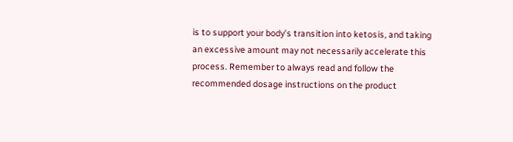is to support your body’s transition into ketosis, and taking an excessive amount may not necessarily accelerate this process. Remember to always read and follow the recommended dosage instructions on the product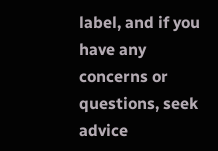label, and if you have any concerns or questions, seek advice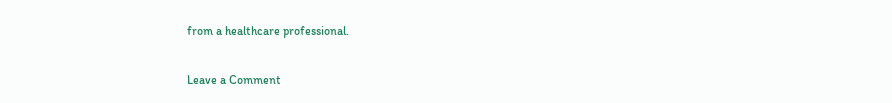from a healthcare professional.

Leave a Comment